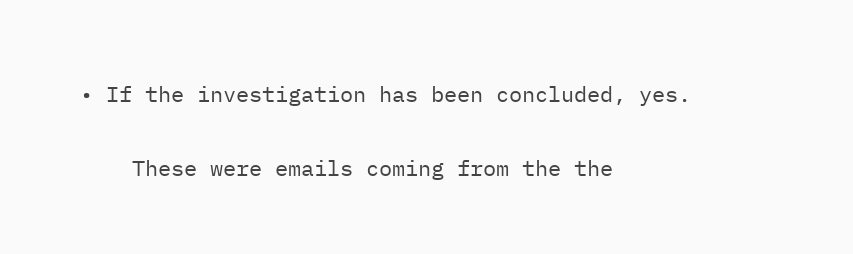• If the investigation has been concluded, yes.

    These were emails coming from the the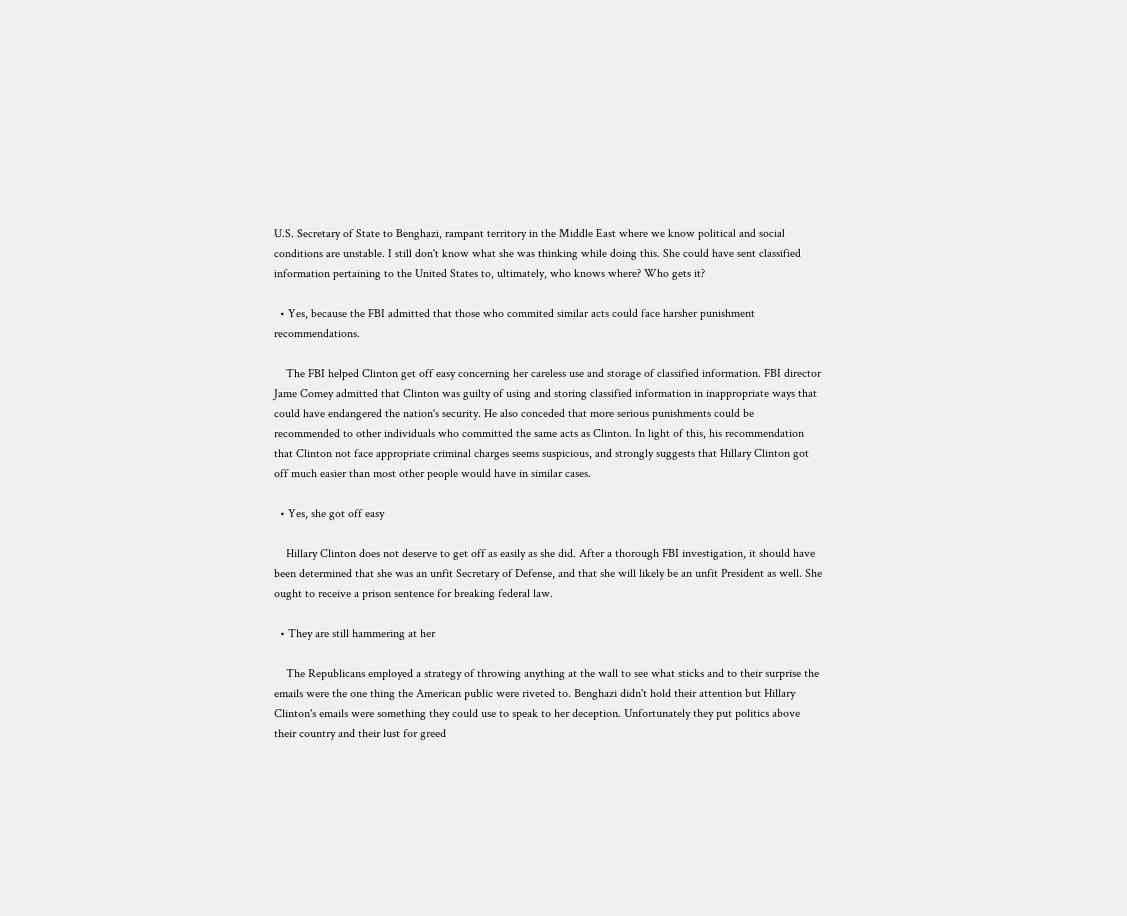U.S. Secretary of State to Benghazi, rampant territory in the Middle East where we know political and social conditions are unstable. I still don't know what she was thinking while doing this. She could have sent classified information pertaining to the United States to, ultimately, who knows where? Who gets it?

  • Yes, because the FBI admitted that those who commited similar acts could face harsher punishment recommendations.

    The FBI helped Clinton get off easy concerning her careless use and storage of classified information. FBI director Jame Comey admitted that Clinton was guilty of using and storing classified information in inappropriate ways that could have endangered the nation's security. He also conceded that more serious punishments could be recommended to other individuals who committed the same acts as Clinton. In light of this, his recommendation that Clinton not face appropriate criminal charges seems suspicious, and strongly suggests that Hillary Clinton got off much easier than most other people would have in similar cases.

  • Yes, she got off easy

    Hillary Clinton does not deserve to get off as easily as she did. After a thorough FBI investigation, it should have been determined that she was an unfit Secretary of Defense, and that she will likely be an unfit President as well. She ought to receive a prison sentence for breaking federal law.

  • They are still hammering at her

    The Republicans employed a strategy of throwing anything at the wall to see what sticks and to their surprise the emails were the one thing the American public were riveted to. Benghazi didn't hold their attention but Hillary Clinton's emails were something they could use to speak to her deception. Unfortunately they put politics above their country and their lust for greed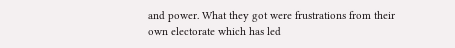and power. What they got were frustrations from their own electorate which has led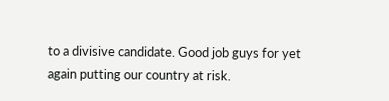to a divisive candidate. Good job guys for yet again putting our country at risk.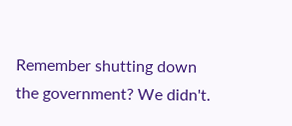Remember shutting down the government? We didn't.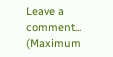Leave a comment...
(Maximum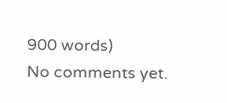900 words)
No comments yet.